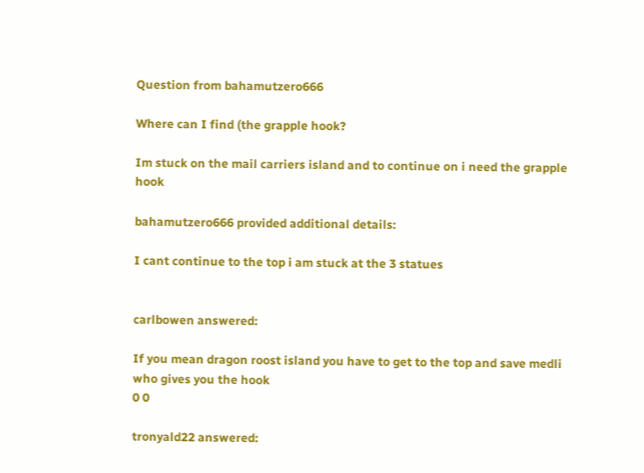Question from bahamutzero666

Where can I find (the grapple hook?

Im stuck on the mail carriers island and to continue on i need the grapple hook

bahamutzero666 provided additional details:

I cant continue to the top i am stuck at the 3 statues


carlbowen answered:

If you mean dragon roost island you have to get to the top and save medli who gives you the hook
0 0

tronyald22 answered: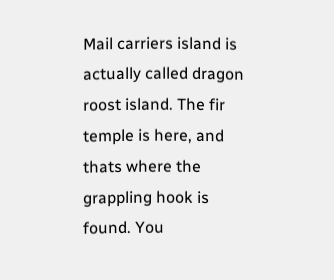Mail carriers island is actually called dragon roost island. The fir temple is here, and thats where the grappling hook is found. You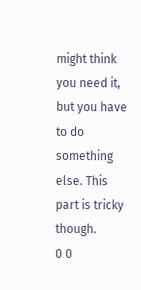might think you need it, but you have to do something else. This part is tricky though.
0 0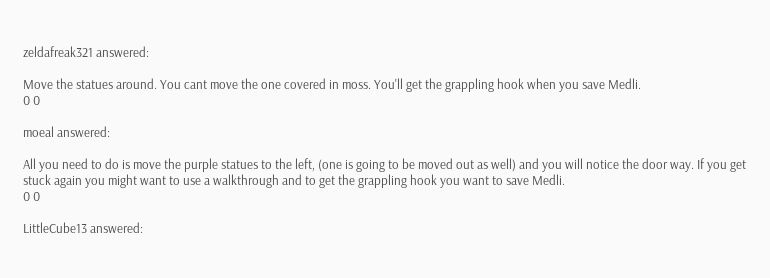zeldafreak321 answered:

Move the statues around. You cant move the one covered in moss. You'll get the grappling hook when you save Medli.
0 0

moeal answered:

All you need to do is move the purple statues to the left, (one is going to be moved out as well) and you will notice the door way. If you get stuck again you might want to use a walkthrough and to get the grappling hook you want to save Medli.
0 0

LittleCube13 answered: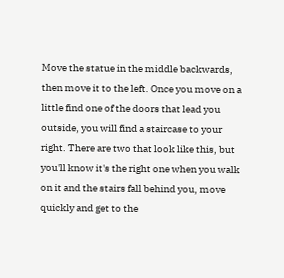Move the statue in the middle backwards, then move it to the left. Once you move on a little find one of the doors that lead you outside, you will find a staircase to your right. There are two that look like this, but you'll know it's the right one when you walk on it and the stairs fall behind you, move quickly and get to the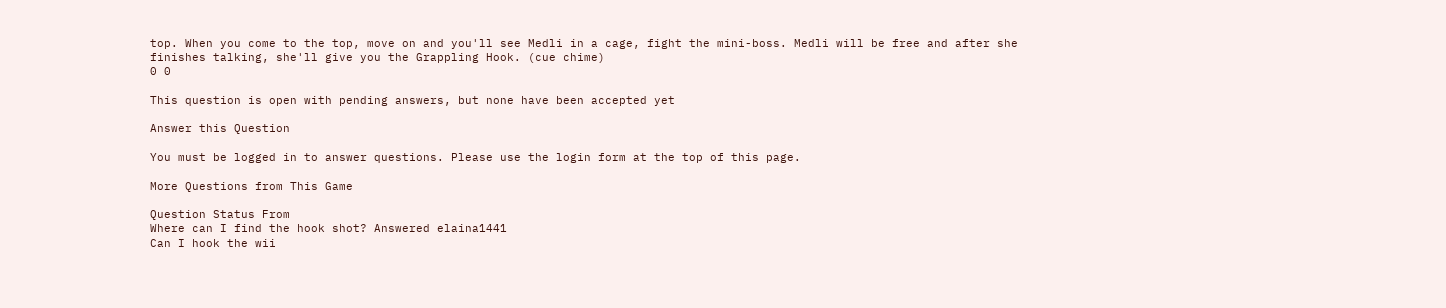top. When you come to the top, move on and you'll see Medli in a cage, fight the mini-boss. Medli will be free and after she finishes talking, she'll give you the Grappling Hook. (cue chime)
0 0

This question is open with pending answers, but none have been accepted yet

Answer this Question

You must be logged in to answer questions. Please use the login form at the top of this page.

More Questions from This Game

Question Status From
Where can I find the hook shot? Answered elaina1441
Can I hook the wii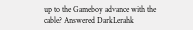up to the Gameboy advance with the cable? Answered DarkLerahk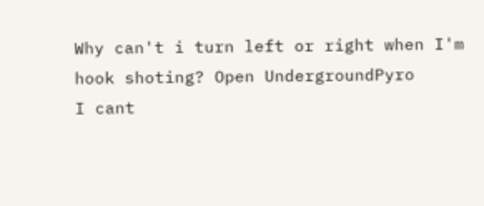Why can't i turn left or right when I'm hook shoting? Open UndergroundPyro
I cant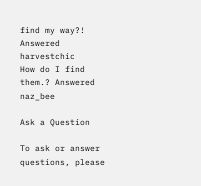find my way?! Answered harvestchic
How do I find them.? Answered naz_bee

Ask a Question

To ask or answer questions, please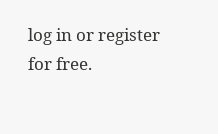log in or register for free.